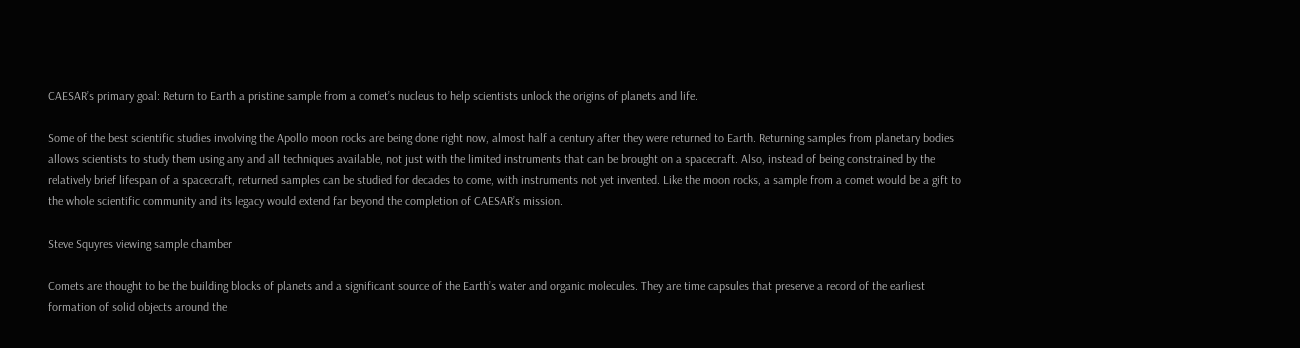CAESAR’s primary goal: Return to Earth a pristine sample from a comet’s nucleus to help scientists unlock the origins of planets and life.

Some of the best scientific studies involving the Apollo moon rocks are being done right now, almost half a century after they were returned to Earth. Returning samples from planetary bodies allows scientists to study them using any and all techniques available, not just with the limited instruments that can be brought on a spacecraft. Also, instead of being constrained by the relatively brief lifespan of a spacecraft, returned samples can be studied for decades to come, with instruments not yet invented. Like the moon rocks, a sample from a comet would be a gift to the whole scientific community and its legacy would extend far beyond the completion of CAESAR’s mission.

Steve Squyres viewing sample chamber

Comets are thought to be the building blocks of planets and a significant source of the Earth’s water and organic molecules. They are time capsules that preserve a record of the earliest formation of solid objects around the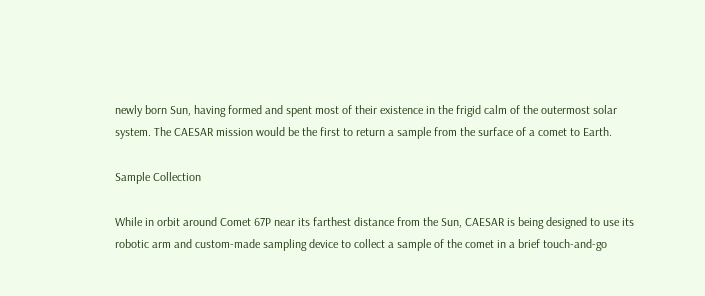newly born Sun, having formed and spent most of their existence in the frigid calm of the outermost solar system. The CAESAR mission would be the first to return a sample from the surface of a comet to Earth.

Sample Collection

While in orbit around Comet 67P near its farthest distance from the Sun, CAESAR is being designed to use its robotic arm and custom-made sampling device to collect a sample of the comet in a brief touch-and-go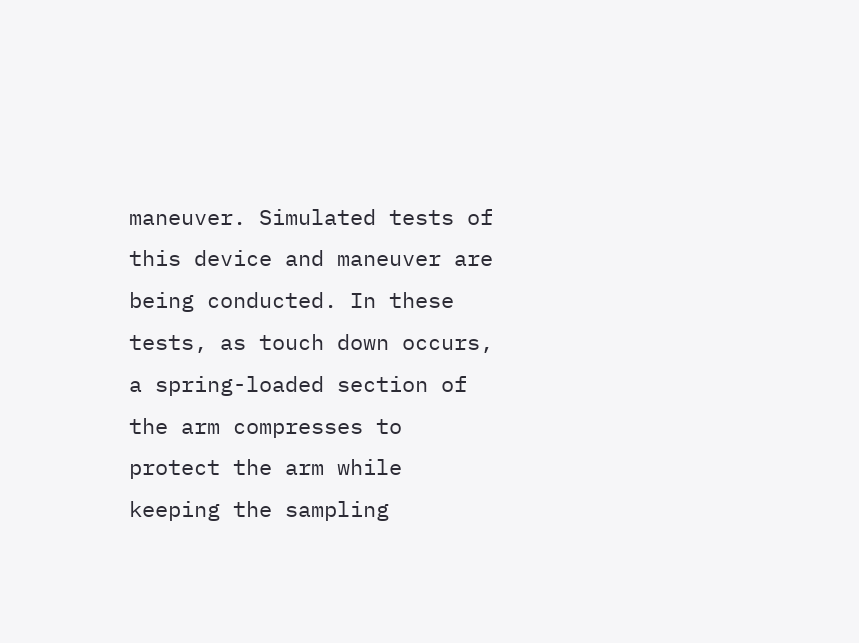maneuver. Simulated tests of this device and maneuver are being conducted. In these tests, as touch down occurs, a spring-loaded section of the arm compresses to protect the arm while keeping the sampling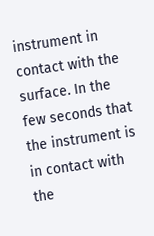instrument in contact with the surface. In the few seconds that the instrument is in contact with the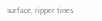surface, ripper tines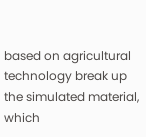based on agricultural technology break up the simulated material, which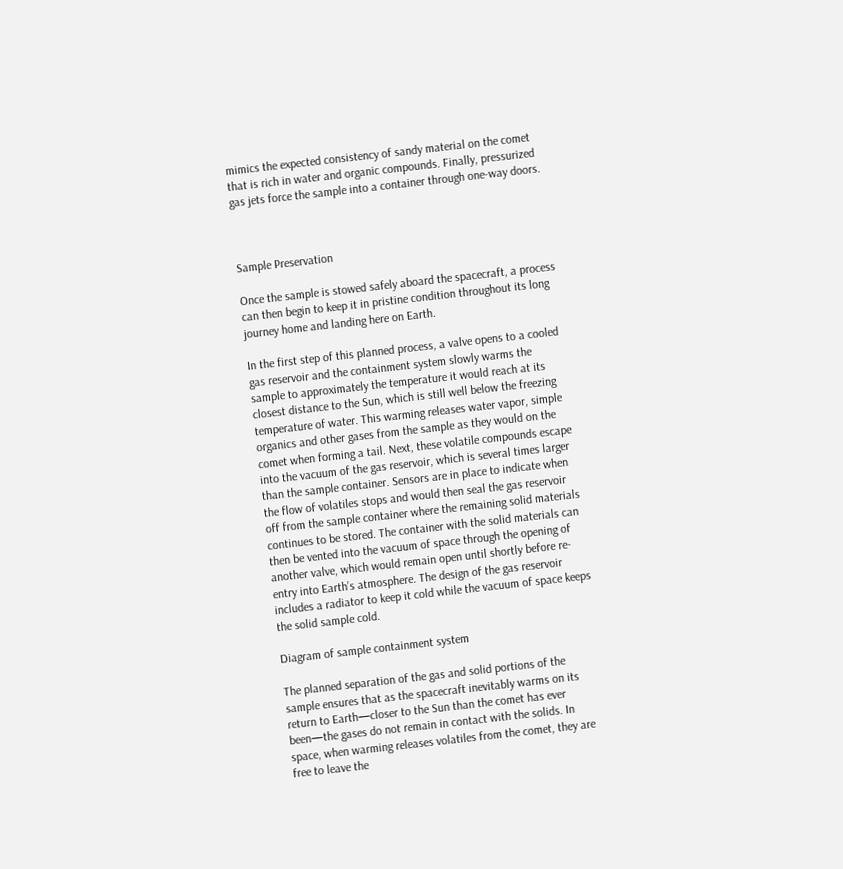mimics the expected consistency of sandy material on the comet that is rich in water and organic compounds. Finally, pressurized gas jets force the sample into a container through one-way doors.



Sample Preservation

Once the sample is stowed safely aboard the spacecraft, a process can then begin to keep it in pristine condition throughout its long journey home and landing here on Earth.

In the first step of this planned process, a valve opens to a cooled gas reservoir and the containment system slowly warms the sample to approximately the temperature it would reach at its closest distance to the Sun, which is still well below the freezing temperature of water. This warming releases water vapor, simple organics and other gases from the sample as they would on the comet when forming a tail. Next, these volatile compounds escape into the vacuum of the gas reservoir, which is several times larger than the sample container. Sensors are in place to indicate when the flow of volatiles stops and would then seal the gas reservoir off from the sample container where the remaining solid materials continues to be stored. The container with the solid materials can then be vented into the vacuum of space through the opening of another valve, which would remain open until shortly before re-entry into Earth’s atmosphere. The design of the gas reservoir includes a radiator to keep it cold while the vacuum of space keeps the solid sample cold.

Diagram of sample containment system

The planned separation of the gas and solid portions of the sample ensures that as the spacecraft inevitably warms on its return to Earth—closer to the Sun than the comet has ever been—the gases do not remain in contact with the solids. In space, when warming releases volatiles from the comet, they are free to leave the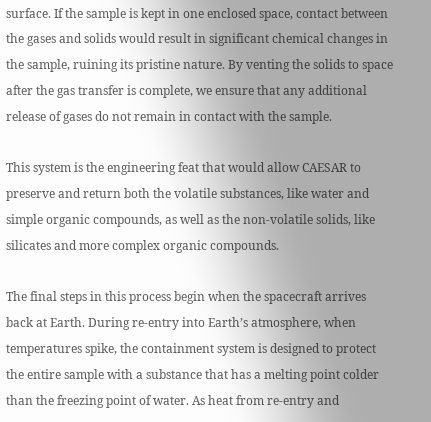surface. If the sample is kept in one enclosed space, contact between the gases and solids would result in significant chemical changes in the sample, ruining its pristine nature. By venting the solids to space after the gas transfer is complete, we ensure that any additional release of gases do not remain in contact with the sample.

This system is the engineering feat that would allow CAESAR to preserve and return both the volatile substances, like water and simple organic compounds, as well as the non-volatile solids, like silicates and more complex organic compounds.

The final steps in this process begin when the spacecraft arrives back at Earth. During re-entry into Earth’s atmosphere, when temperatures spike, the containment system is designed to protect the entire sample with a substance that has a melting point colder than the freezing point of water. As heat from re-entry and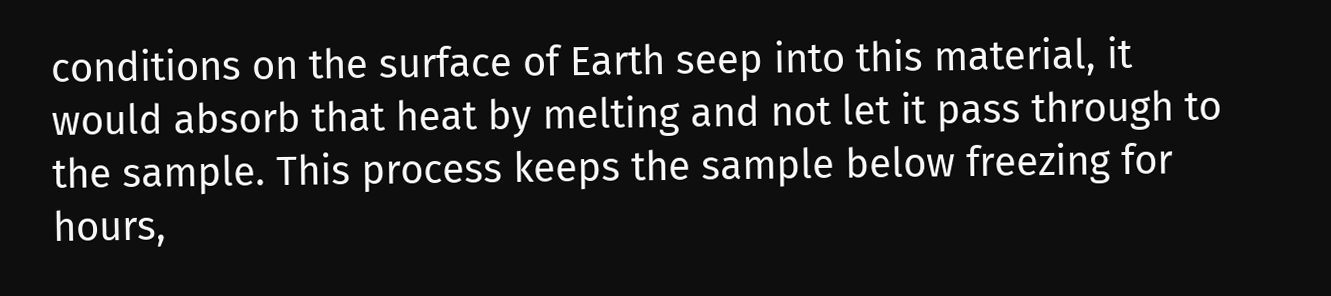conditions on the surface of Earth seep into this material, it would absorb that heat by melting and not let it pass through to the sample. This process keeps the sample below freezing for hours,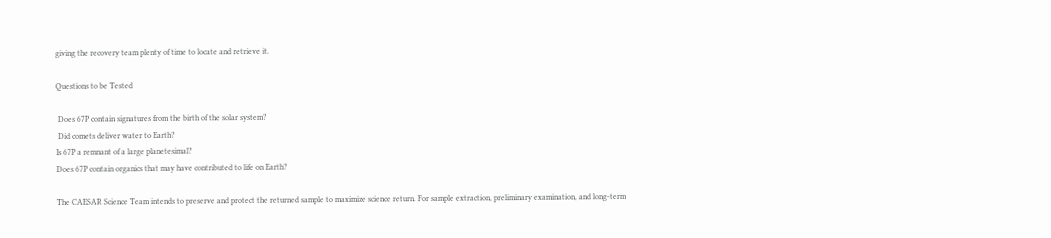giving the recovery team plenty of time to locate and retrieve it.

Questions to be Tested

 Does 67P contain signatures from the birth of the solar system?
 Did comets deliver water to Earth?
Is 67P a remnant of a large planetesimal?
Does 67P contain organics that may have contributed to life on Earth?

The CAESAR Science Team intends to preserve and protect the returned sample to maximize science return. For sample extraction, preliminary examination, and long-term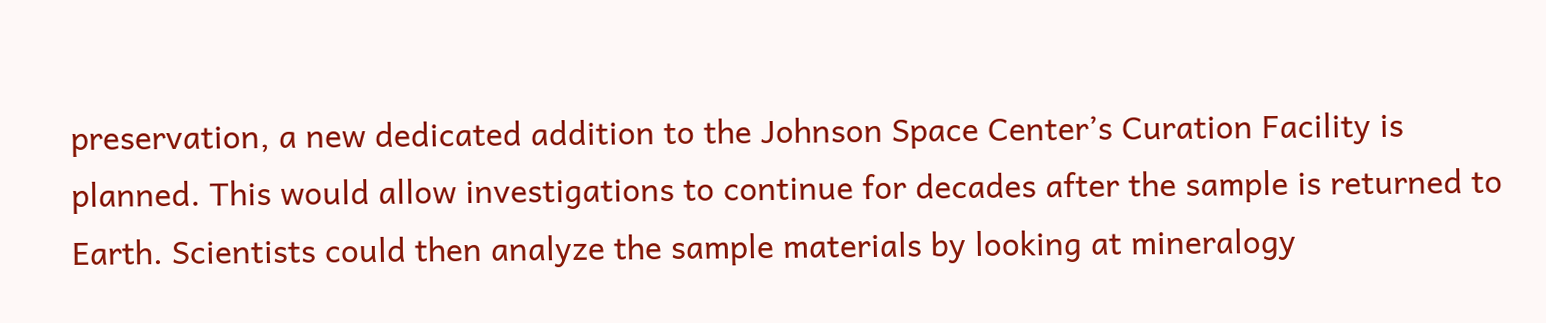preservation, a new dedicated addition to the Johnson Space Center’s Curation Facility is planned. This would allow investigations to continue for decades after the sample is returned to Earth. Scientists could then analyze the sample materials by looking at mineralogy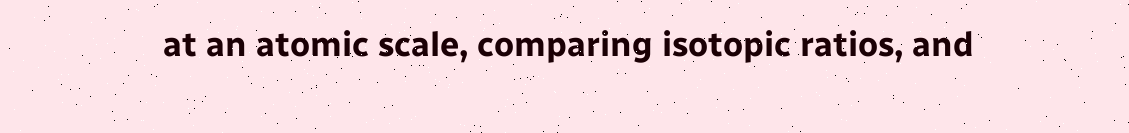at an atomic scale, comparing isotopic ratios, and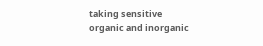taking sensitive organic and inorganic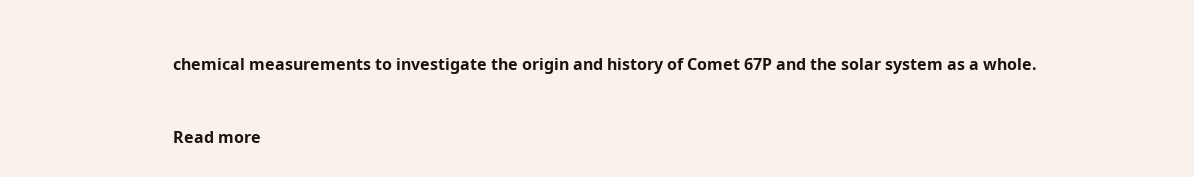chemical measurements to investigate the origin and history of Comet 67P and the solar system as a whole.


Read more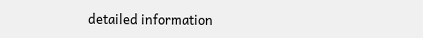detailed information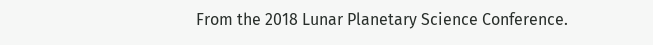From the 2018 Lunar Planetary Science Conference.